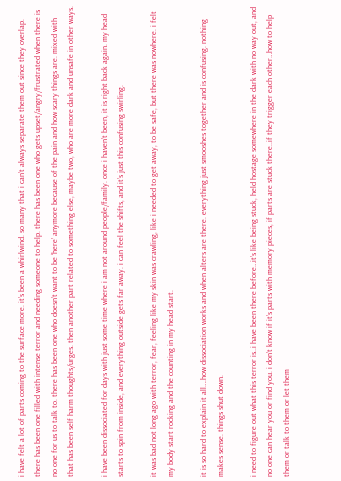i have felt a lot of parts coming to the surface more. it’s been a whirlwind. so many that i can’t always separate them out since they overlap. there has been one filled with intense terror and needing someone to help. there has been one who gets upset/angry/frustrated when there is no one for us to talk to. there has been one who doesn’t want to be ‘here’ anymore because of the pain and how scary things are. mixed with that has been self harm thoughts/urges. then another part related to something else, maybe two, who are more dark and unsafe in other ways.

i have been dissociated for days with just some time where i am not around people/family. once i haven’t been, it is right back again. my head starts to spin from inside, and everything outside gets far away. i can feel the shifts, and it’s just this confusing swirling.

it was bad not long ago with terror, fear, feeling like my skin was crawling, like i needed to get away, to be safe, but there was nowhere. i felt my body start rocking and the counting in my head start.

it is so hard to explain it all….how dissociation works and when alters are there. everything just smooshes together and is confusing. nothing makes sense. things shut down.

i need to figure out what this terror is..i have been there before…it’s like being stuck, held hostage somewhere in the dark with no way out, and no one can hear you or find you. i don’t know if it’s parts with memory pieces, if parts are stuck there..if they trigger each other…how to help them or talk to them or let them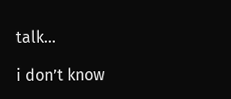talk…

i don’t know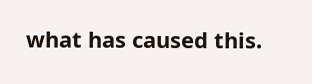what has caused this.